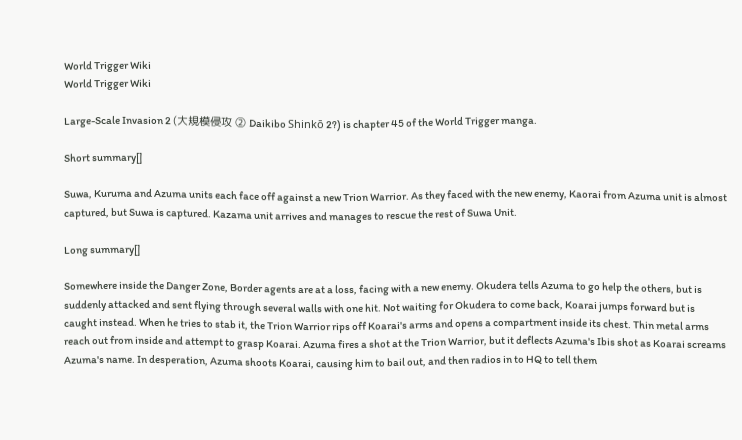World Trigger Wiki
World Trigger Wiki

Large-Scale Invasion 2 (大規模侵攻 ➁ Daikibo Shinkō 2?) is chapter 45 of the World Trigger manga.

Short summary[]

Suwa, Kuruma and Azuma units each face off against a new Trion Warrior. As they faced with the new enemy, Kaorai from Azuma unit is almost captured, but Suwa is captured. Kazama unit arrives and manages to rescue the rest of Suwa Unit.

Long summary[]

Somewhere inside the Danger Zone, Border agents are at a loss, facing with a new enemy. Okudera tells Azuma to go help the others, but is suddenly attacked and sent flying through several walls with one hit. Not waiting for Okudera to come back, Koarai jumps forward but is caught instead. When he tries to stab it, the Trion Warrior rips off Koarai's arms and opens a compartment inside its chest. Thin metal arms reach out from inside and attempt to grasp Koarai. Azuma fires a shot at the Trion Warrior, but it deflects Azuma's Ibis shot as Koarai screams Azuma's name. In desperation, Azuma shoots Koarai, causing him to bail out, and then radios in to HQ to tell them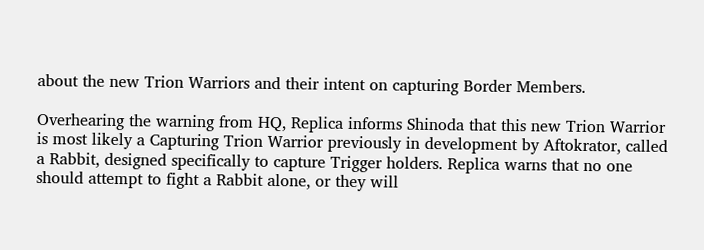about the new Trion Warriors and their intent on capturing Border Members.

Overhearing the warning from HQ, Replica informs Shinoda that this new Trion Warrior is most likely a Capturing Trion Warrior previously in development by Aftokrator, called a Rabbit, designed specifically to capture Trigger holders. Replica warns that no one should attempt to fight a Rabbit alone, or they will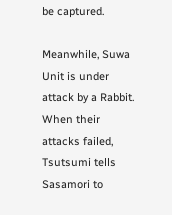be captured.

Meanwhile, Suwa Unit is under attack by a Rabbit. When their attacks failed, Tsutsumi tells Sasamori to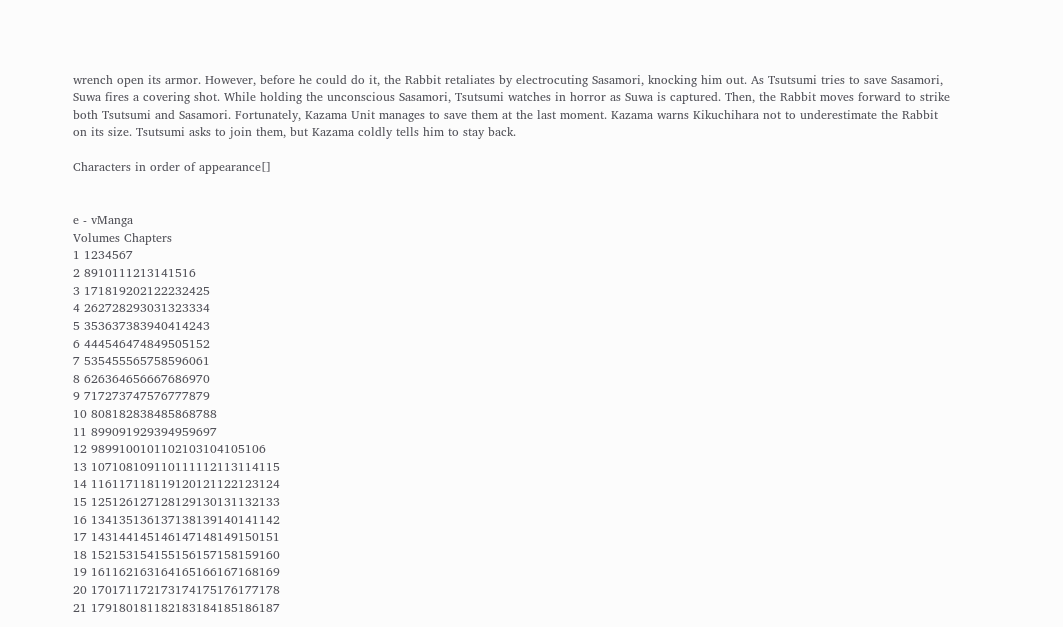wrench open its armor. However, before he could do it, the Rabbit retaliates by electrocuting Sasamori, knocking him out. As Tsutsumi tries to save Sasamori, Suwa fires a covering shot. While holding the unconscious Sasamori, Tsutsumi watches in horror as Suwa is captured. Then, the Rabbit moves forward to strike both Tsutsumi and Sasamori. Fortunately, Kazama Unit manages to save them at the last moment. Kazama warns Kikuchihara not to underestimate the Rabbit on its size. Tsutsumi asks to join them, but Kazama coldly tells him to stay back.

Characters in order of appearance[]


e - vManga
Volumes Chapters
1 1234567
2 8910111213141516
3 171819202122232425
4 262728293031323334
5 353637383940414243
6 444546474849505152
7 535455565758596061
8 626364656667686970
9 717273747576777879
10 808182838485868788
11 899091929394959697
12 9899100101102103104105106
13 107108109110111112113114115
14 116117118119120121122123124
15 125126127128129130131132133
16 134135136137138139140141142
17 143144145146147148149150151
18 152153154155156157158159160
19 161162163164165166167168169
20 170171172173174175176177178
21 179180181182183184185186187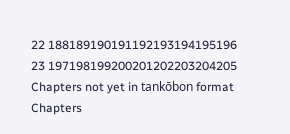22 188189190191192193194195196
23 197198199200201202203204205
Chapters not yet in tankōbon format
Chapters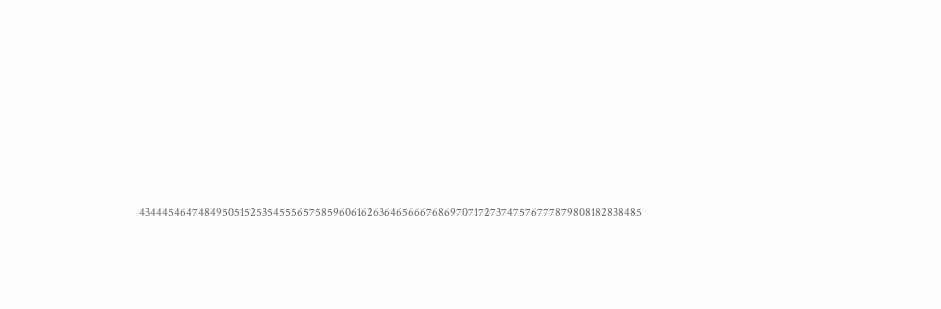43444546474849505152535455565758596061626364656667686970717273747576777879808182838485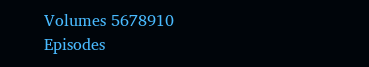Volumes 5678910
Episodes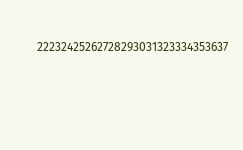22232425262728293031323334353637